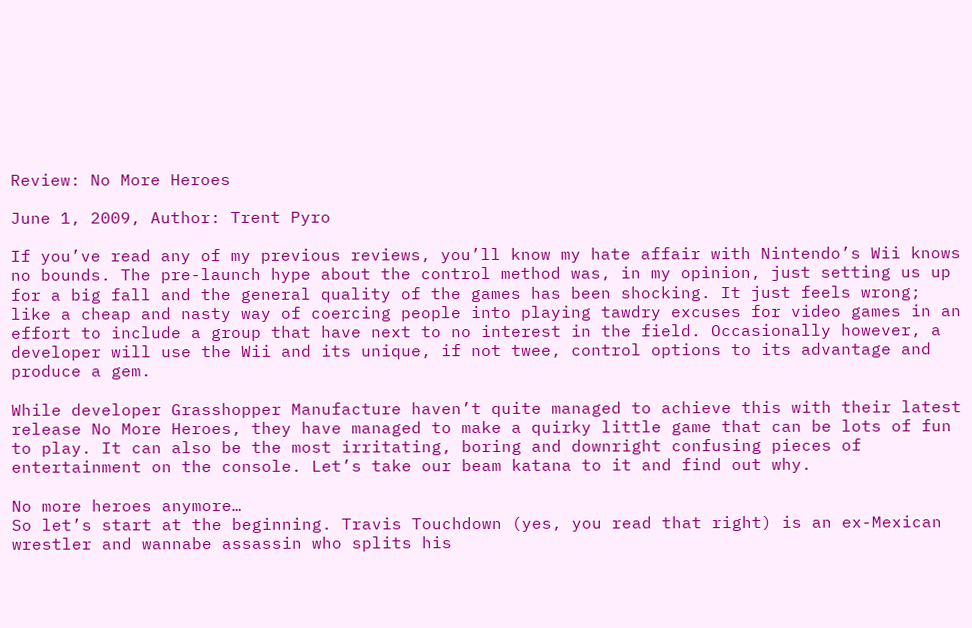Review: No More Heroes

June 1, 2009, Author: Trent Pyro

If you’ve read any of my previous reviews, you’ll know my hate affair with Nintendo’s Wii knows no bounds. The pre-launch hype about the control method was, in my opinion, just setting us up for a big fall and the general quality of the games has been shocking. It just feels wrong; like a cheap and nasty way of coercing people into playing tawdry excuses for video games in an effort to include a group that have next to no interest in the field. Occasionally however, a developer will use the Wii and its unique, if not twee, control options to its advantage and produce a gem.

While developer Grasshopper Manufacture haven’t quite managed to achieve this with their latest release No More Heroes, they have managed to make a quirky little game that can be lots of fun to play. It can also be the most irritating, boring and downright confusing pieces of entertainment on the console. Let’s take our beam katana to it and find out why.

No more heroes anymore…
So let’s start at the beginning. Travis Touchdown (yes, you read that right) is an ex-Mexican wrestler and wannabe assassin who splits his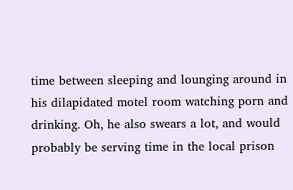time between sleeping and lounging around in his dilapidated motel room watching porn and drinking. Oh, he also swears a lot, and would probably be serving time in the local prison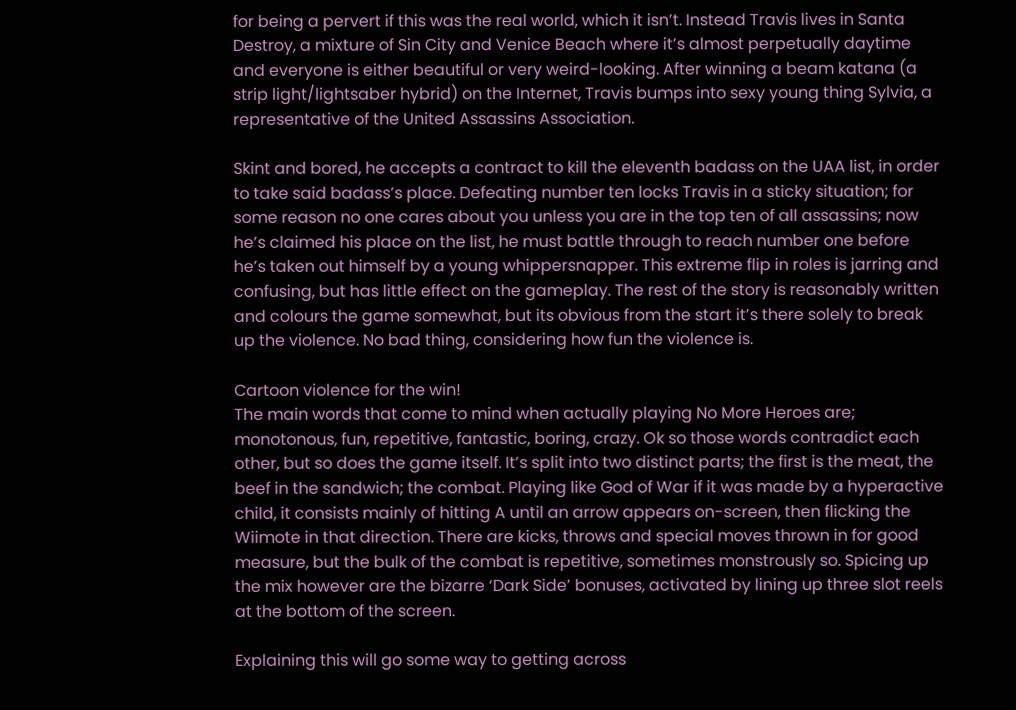for being a pervert if this was the real world, which it isn’t. Instead Travis lives in Santa Destroy, a mixture of Sin City and Venice Beach where it’s almost perpetually daytime and everyone is either beautiful or very weird-looking. After winning a beam katana (a strip light/lightsaber hybrid) on the Internet, Travis bumps into sexy young thing Sylvia, a representative of the United Assassins Association.

Skint and bored, he accepts a contract to kill the eleventh badass on the UAA list, in order to take said badass’s place. Defeating number ten locks Travis in a sticky situation; for some reason no one cares about you unless you are in the top ten of all assassins; now he’s claimed his place on the list, he must battle through to reach number one before he’s taken out himself by a young whippersnapper. This extreme flip in roles is jarring and confusing, but has little effect on the gameplay. The rest of the story is reasonably written and colours the game somewhat, but its obvious from the start it’s there solely to break up the violence. No bad thing, considering how fun the violence is.

Cartoon violence for the win!
The main words that come to mind when actually playing No More Heroes are; monotonous, fun, repetitive, fantastic, boring, crazy. Ok so those words contradict each other, but so does the game itself. It’s split into two distinct parts; the first is the meat, the beef in the sandwich; the combat. Playing like God of War if it was made by a hyperactive child, it consists mainly of hitting A until an arrow appears on-screen, then flicking the Wiimote in that direction. There are kicks, throws and special moves thrown in for good measure, but the bulk of the combat is repetitive, sometimes monstrously so. Spicing up the mix however are the bizarre ‘Dark Side’ bonuses, activated by lining up three slot reels at the bottom of the screen.

Explaining this will go some way to getting across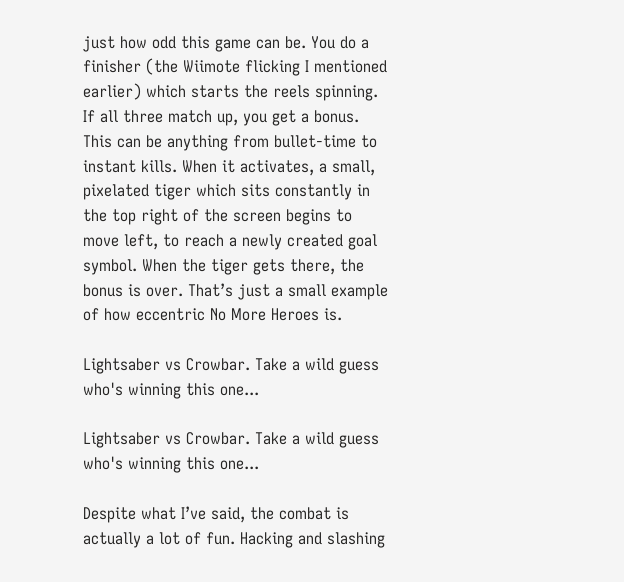just how odd this game can be. You do a finisher (the Wiimote flicking I mentioned earlier) which starts the reels spinning. If all three match up, you get a bonus. This can be anything from bullet-time to instant kills. When it activates, a small, pixelated tiger which sits constantly in the top right of the screen begins to move left, to reach a newly created goal symbol. When the tiger gets there, the bonus is over. That’s just a small example of how eccentric No More Heroes is.

Lightsaber vs Crowbar. Take a wild guess who's winning this one...

Lightsaber vs Crowbar. Take a wild guess who's winning this one...

Despite what I’ve said, the combat is actually a lot of fun. Hacking and slashing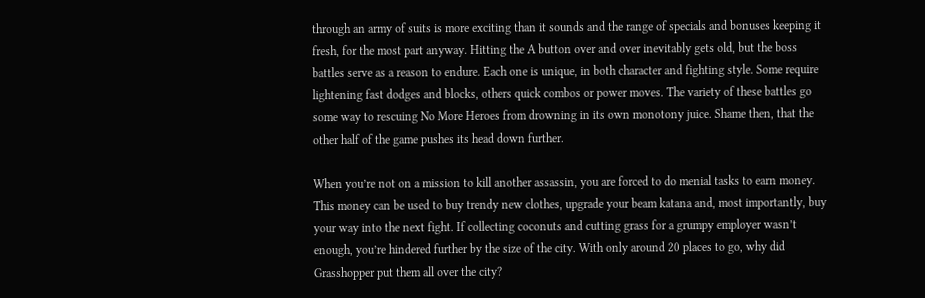through an army of suits is more exciting than it sounds and the range of specials and bonuses keeping it fresh, for the most part anyway. Hitting the A button over and over inevitably gets old, but the boss battles serve as a reason to endure. Each one is unique, in both character and fighting style. Some require lightening fast dodges and blocks, others quick combos or power moves. The variety of these battles go some way to rescuing No More Heroes from drowning in its own monotony juice. Shame then, that the other half of the game pushes its head down further.

When you’re not on a mission to kill another assassin, you are forced to do menial tasks to earn money. This money can be used to buy trendy new clothes, upgrade your beam katana and, most importantly, buy your way into the next fight. If collecting coconuts and cutting grass for a grumpy employer wasn’t enough, you’re hindered further by the size of the city. With only around 20 places to go, why did Grasshopper put them all over the city?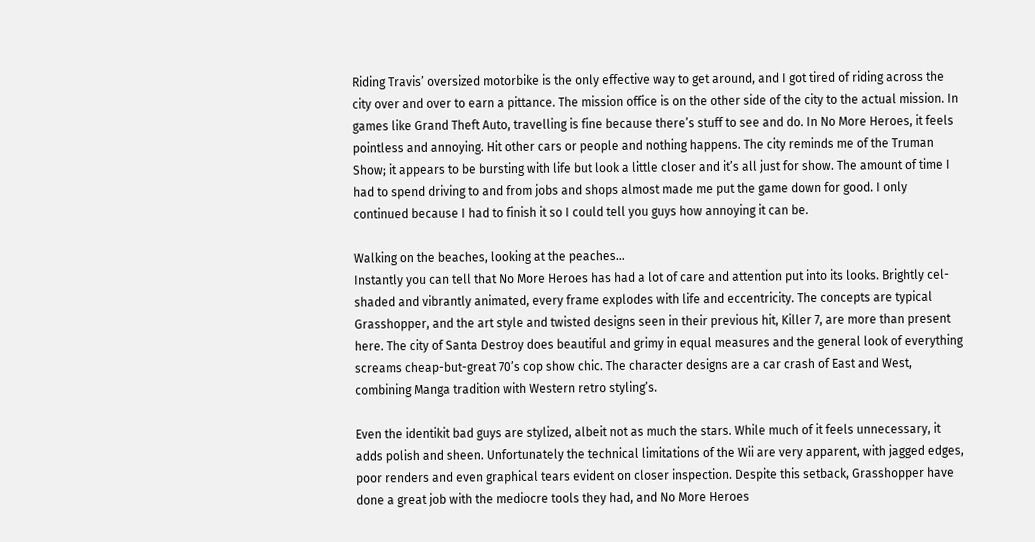Riding Travis’ oversized motorbike is the only effective way to get around, and I got tired of riding across the city over and over to earn a pittance. The mission office is on the other side of the city to the actual mission. In games like Grand Theft Auto, travelling is fine because there’s stuff to see and do. In No More Heroes, it feels pointless and annoying. Hit other cars or people and nothing happens. The city reminds me of the Truman Show; it appears to be bursting with life but look a little closer and it’s all just for show. The amount of time I had to spend driving to and from jobs and shops almost made me put the game down for good. I only continued because I had to finish it so I could tell you guys how annoying it can be.

Walking on the beaches, looking at the peaches…
Instantly you can tell that No More Heroes has had a lot of care and attention put into its looks. Brightly cel-shaded and vibrantly animated, every frame explodes with life and eccentricity. The concepts are typical Grasshopper, and the art style and twisted designs seen in their previous hit, Killer 7, are more than present here. The city of Santa Destroy does beautiful and grimy in equal measures and the general look of everything screams cheap-but-great 70’s cop show chic. The character designs are a car crash of East and West, combining Manga tradition with Western retro styling’s.

Even the identikit bad guys are stylized, albeit not as much the stars. While much of it feels unnecessary, it adds polish and sheen. Unfortunately the technical limitations of the Wii are very apparent, with jagged edges, poor renders and even graphical tears evident on closer inspection. Despite this setback, Grasshopper have done a great job with the mediocre tools they had, and No More Heroes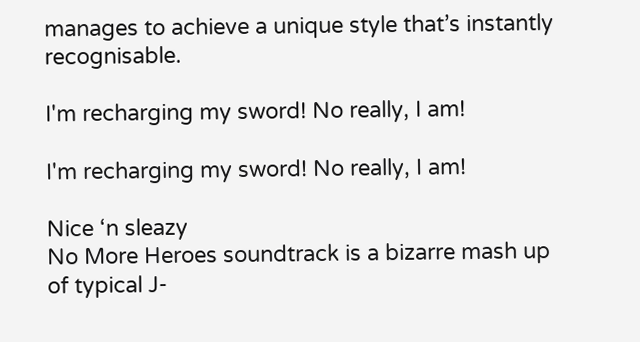manages to achieve a unique style that’s instantly recognisable.

I'm recharging my sword! No really, I am!

I'm recharging my sword! No really, I am!

Nice ‘n sleazy
No More Heroes soundtrack is a bizarre mash up of typical J-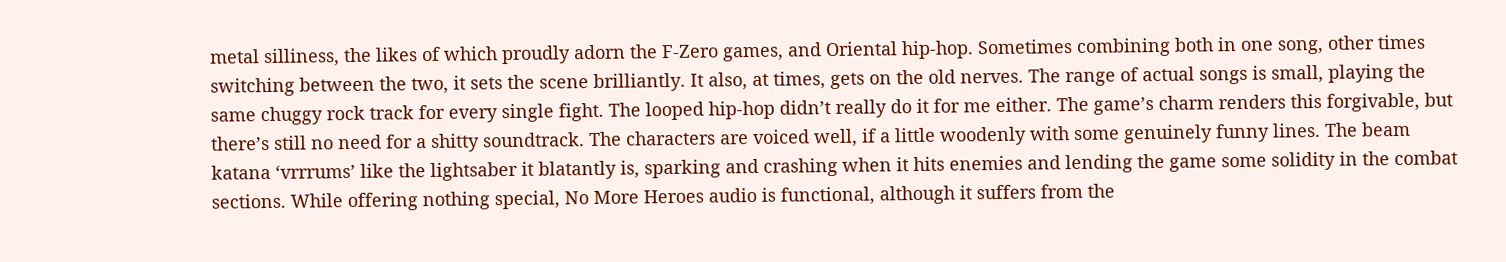metal silliness, the likes of which proudly adorn the F-Zero games, and Oriental hip-hop. Sometimes combining both in one song, other times switching between the two, it sets the scene brilliantly. It also, at times, gets on the old nerves. The range of actual songs is small, playing the same chuggy rock track for every single fight. The looped hip-hop didn’t really do it for me either. The game’s charm renders this forgivable, but there’s still no need for a shitty soundtrack. The characters are voiced well, if a little woodenly with some genuinely funny lines. The beam katana ‘vrrrums’ like the lightsaber it blatantly is, sparking and crashing when it hits enemies and lending the game some solidity in the combat sections. While offering nothing special, No More Heroes audio is functional, although it suffers from the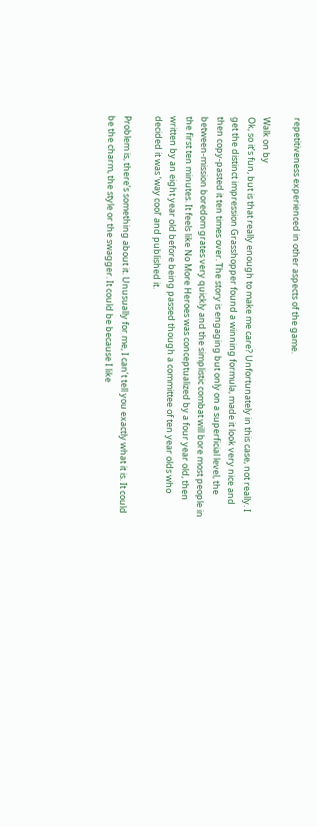repetitiveness experienced in other aspects of the game.

Walk on by
Ok, so it’s fun, but is that really enough to make me care? Unfortunately in this case, not really. I get the distinct impression Grasshopper found a winning formula, made it look very nice and then copy-pasted it ten times over. The story is engaging but only on a superficial level, the between-mission boredom grates very quickly and the simplistic combat will bore most people in the first ten minutes. It feels like No More Heroes was conceptualized by a four year old, then written by an eight year old before being passed though a committee of ten year olds who decided it was ‘way cool’ and published it.

Problem is, there’s something about it. Unusually for me, I can’t tell you exactly what it is. It could be the charm, the style or the swagger. It could be because I like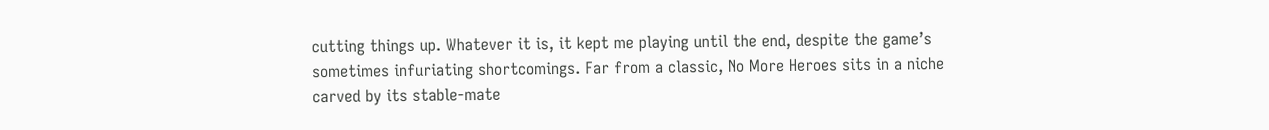cutting things up. Whatever it is, it kept me playing until the end, despite the game’s sometimes infuriating shortcomings. Far from a classic, No More Heroes sits in a niche carved by its stable-mate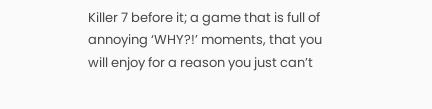Killer 7 before it; a game that is full of annoying ‘WHY?!’ moments, that you will enjoy for a reason you just can’t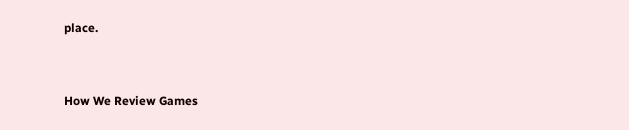place.


How We Review Games